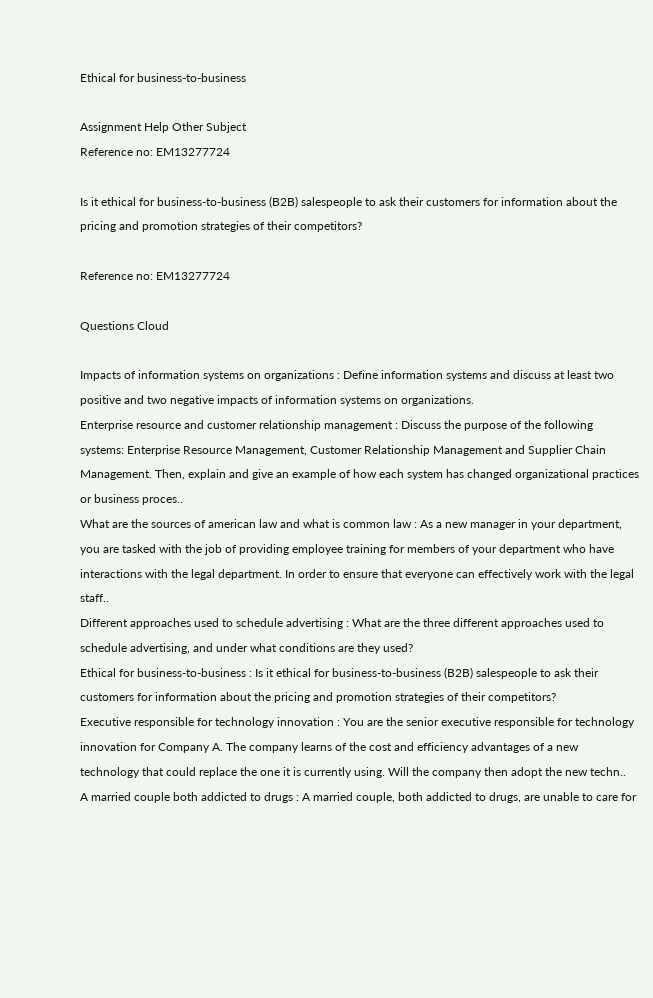Ethical for business-to-business

Assignment Help Other Subject
Reference no: EM13277724

Is it ethical for business-to-business (B2B) salespeople to ask their customers for information about the pricing and promotion strategies of their competitors?

Reference no: EM13277724

Questions Cloud

Impacts of information systems on organizations : Define information systems and discuss at least two positive and two negative impacts of information systems on organizations.
Enterprise resource and customer relationship management : Discuss the purpose of the following systems: Enterprise Resource Management, Customer Relationship Management and Supplier Chain Management. Then, explain and give an example of how each system has changed organizational practices or business proces..
What are the sources of american law and what is common law : As a new manager in your department, you are tasked with the job of providing employee training for members of your department who have interactions with the legal department. In order to ensure that everyone can effectively work with the legal staff..
Different approaches used to schedule advertising : What are the three different approaches used to schedule advertising, and under what conditions are they used?
Ethical for business-to-business : Is it ethical for business-to-business (B2B) salespeople to ask their customers for information about the pricing and promotion strategies of their competitors?
Executive responsible for technology innovation : You are the senior executive responsible for technology innovation for Company A. The company learns of the cost and efficiency advantages of a new technology that could replace the one it is currently using. Will the company then adopt the new techn..
A married couple both addicted to drugs : A married couple, both addicted to drugs, are unable to care for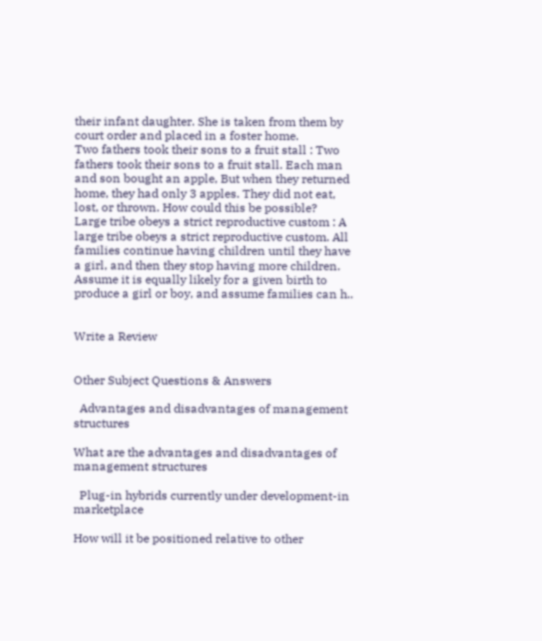their infant daughter. She is taken from them by court order and placed in a foster home.
Two fathers took their sons to a fruit stall : Two fathers took their sons to a fruit stall. Each man and son bought an apple, But when they returned home, they had only 3 apples. They did not eat, lost, or thrown. How could this be possible?
Large tribe obeys a strict reproductive custom : A large tribe obeys a strict reproductive custom. All families continue having children until they have a girl, and then they stop having more children. Assume it is equally likely for a given birth to produce a girl or boy, and assume families can h..


Write a Review


Other Subject Questions & Answers

  Advantages and disadvantages of management structures

What are the advantages and disadvantages of management structures

  Plug-in hybrids currently under development-in marketplace

How will it be positioned relative to other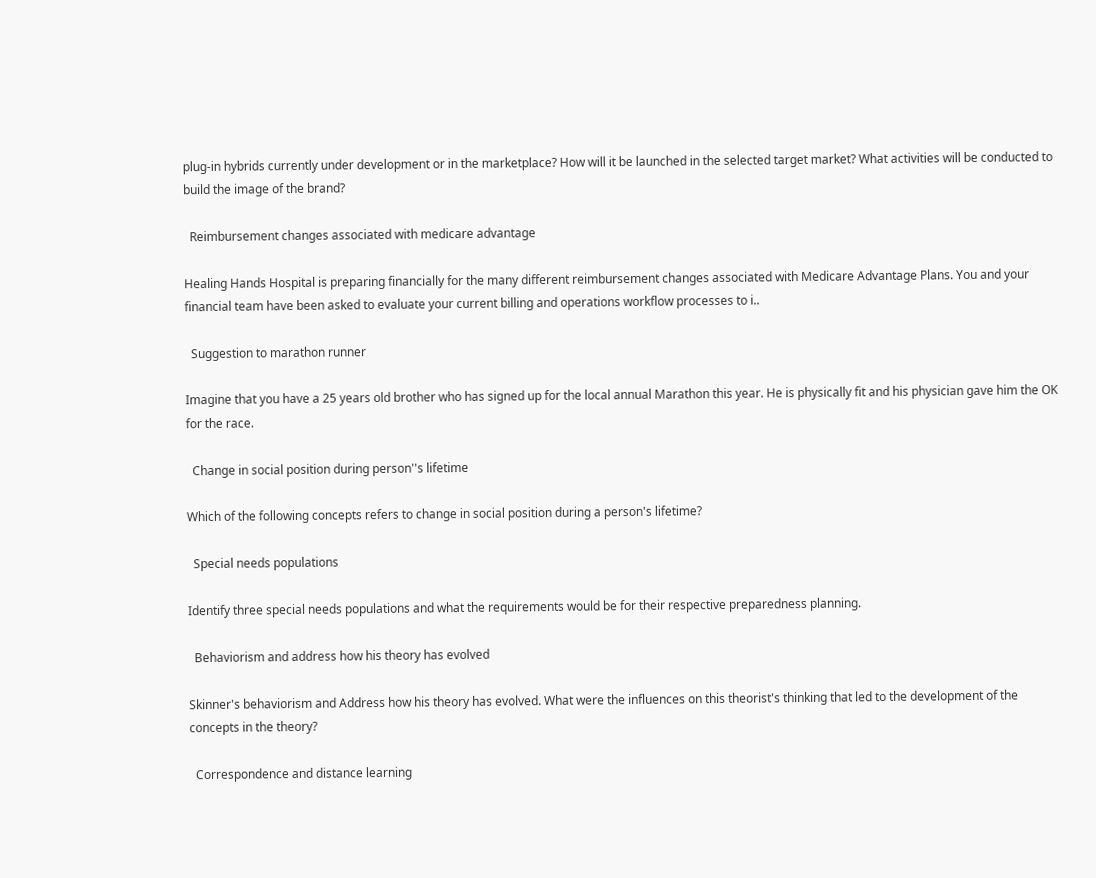plug-in hybrids currently under development or in the marketplace? How will it be launched in the selected target market? What activities will be conducted to build the image of the brand?

  Reimbursement changes associated with medicare advantage

Healing Hands Hospital is preparing financially for the many different reimbursement changes associated with Medicare Advantage Plans. You and your financial team have been asked to evaluate your current billing and operations workflow processes to i..

  Suggestion to marathon runner

Imagine that you have a 25 years old brother who has signed up for the local annual Marathon this year. He is physically fit and his physician gave him the OK for the race.

  Change in social position during person''s lifetime

Which of the following concepts refers to change in social position during a person's lifetime?

  Special needs populations

Identify three special needs populations and what the requirements would be for their respective preparedness planning.

  Behaviorism and address how his theory has evolved

Skinner's behaviorism and Address how his theory has evolved. What were the influences on this theorist's thinking that led to the development of the concepts in the theory?

  Correspondence and distance learning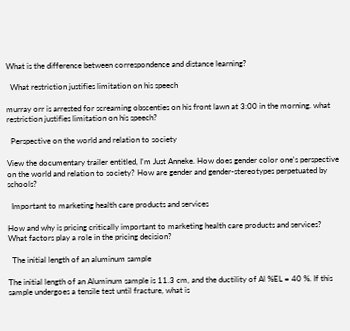What is the difference between correspondence and distance learning?

  What restriction justifies limitation on his speech

murray orr is arrested for screaming obscenties on his front lawn at 3:00 in the morning. what restriction justifies limitation on his speech?

  Perspective on the world and relation to society

View the documentary trailer entitled, I'm Just Anneke. How does gender color one's perspective on the world and relation to society? How are gender and gender-stereotypes perpetuated by schools?

  Important to marketing health care products and services

How and why is pricing critically important to marketing health care products and services? What factors play a role in the pricing decision?

  The initial length of an aluminum sample

The initial length of an Aluminum sample is 11.3 cm, and the ductility of Al %EL = 40 %. If this sample undergoes a tensile test until fracture, what is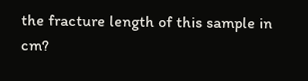the fracture length of this sample in cm?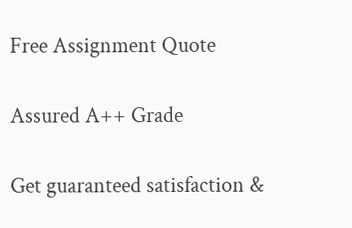Free Assignment Quote

Assured A++ Grade

Get guaranteed satisfaction &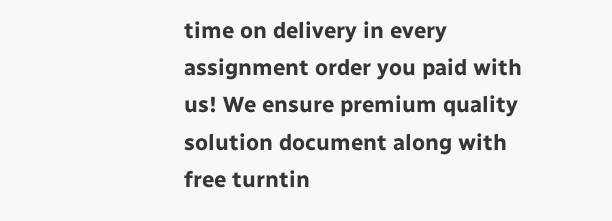time on delivery in every assignment order you paid with us! We ensure premium quality solution document along with free turntin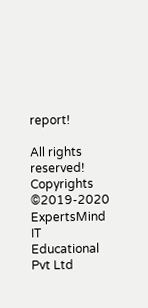report!

All rights reserved! Copyrights ©2019-2020 ExpertsMind IT Educational Pvt Ltd